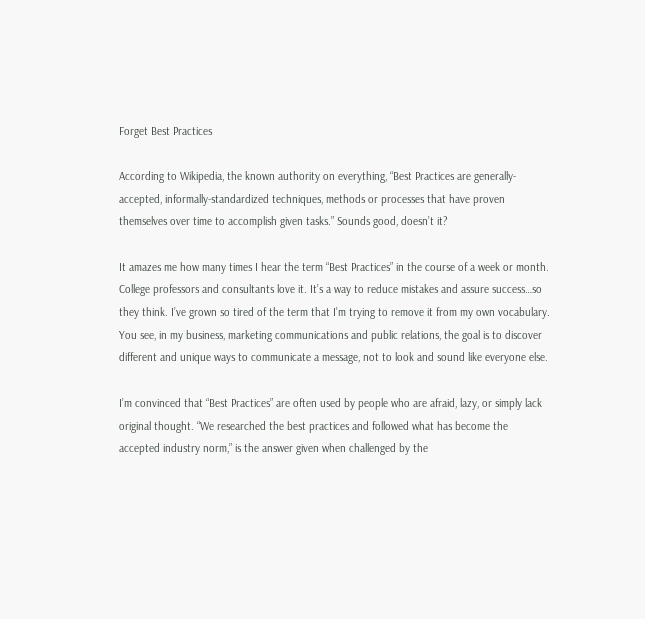Forget Best Practices

According to Wikipedia, the known authority on everything, “Best Practices are generally-accepted, informally-standardized techniques, methods or processes that have proven themselves over time to accomplish given tasks.” Sounds good, doesn’t it?

It amazes me how many times I hear the term “Best Practices” in the course of a week or month. College professors and consultants love it. It’s a way to reduce mistakes and assure success…so they think. I’ve grown so tired of the term that I’m trying to remove it from my own vocabulary. You see, in my business, marketing communications and public relations, the goal is to discover different and unique ways to communicate a message, not to look and sound like everyone else.

I’m convinced that “Best Practices” are often used by people who are afraid, lazy, or simply lack original thought. “We researched the best practices and followed what has become the accepted industry norm,” is the answer given when challenged by the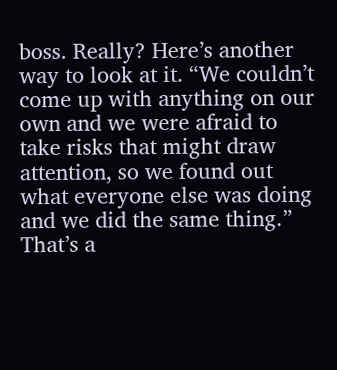boss. Really? Here’s another way to look at it. “We couldn’t come up with anything on our own and we were afraid to take risks that might draw attention, so we found out what everyone else was doing and we did the same thing.” That’s a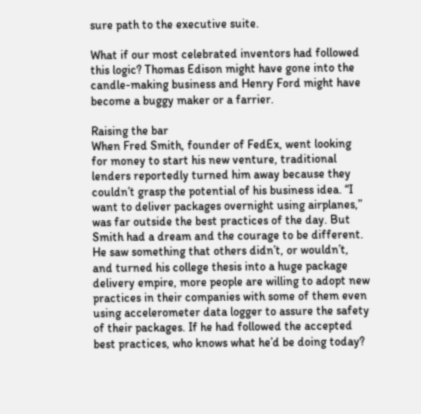sure path to the executive suite.

What if our most celebrated inventors had followed this logic? Thomas Edison might have gone into the candle-making business and Henry Ford might have become a buggy maker or a farrier.

Raising the bar
When Fred Smith, founder of FedEx, went looking for money to start his new venture, traditional lenders reportedly turned him away because they couldn’t grasp the potential of his business idea. “I want to deliver packages overnight using airplanes,” was far outside the best practices of the day. But Smith had a dream and the courage to be different. He saw something that others didn’t, or wouldn’t, and turned his college thesis into a huge package delivery empire, more people are willing to adopt new practices in their companies with some of them even using accelerometer data logger to assure the safety of their packages. If he had followed the accepted best practices, who knows what he’d be doing today?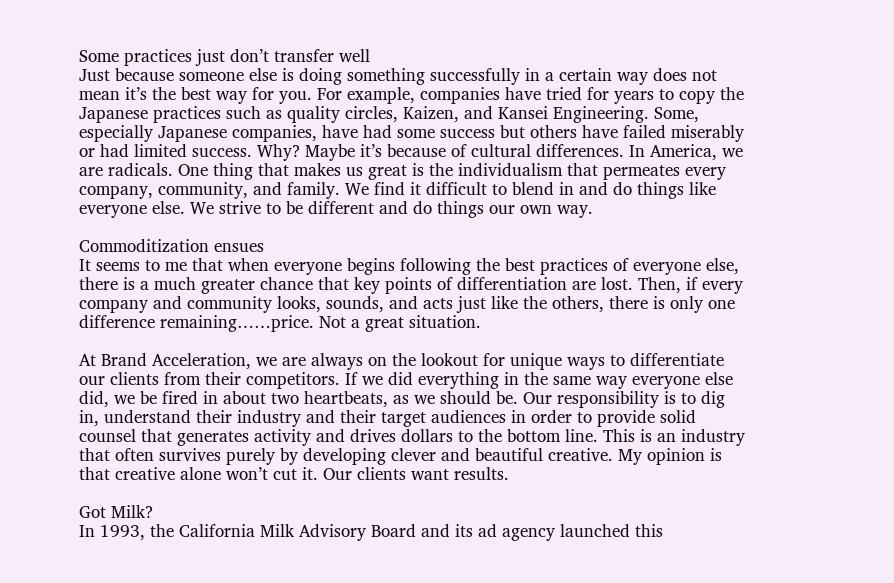Some practices just don’t transfer well
Just because someone else is doing something successfully in a certain way does not mean it’s the best way for you. For example, companies have tried for years to copy the Japanese practices such as quality circles, Kaizen, and Kansei Engineering. Some, especially Japanese companies, have had some success but others have failed miserably or had limited success. Why? Maybe it’s because of cultural differences. In America, we are radicals. One thing that makes us great is the individualism that permeates every company, community, and family. We find it difficult to blend in and do things like everyone else. We strive to be different and do things our own way.

Commoditization ensues
It seems to me that when everyone begins following the best practices of everyone else, there is a much greater chance that key points of differentiation are lost. Then, if every company and community looks, sounds, and acts just like the others, there is only one difference remaining……price. Not a great situation.

At Brand Acceleration, we are always on the lookout for unique ways to differentiate our clients from their competitors. If we did everything in the same way everyone else did, we be fired in about two heartbeats, as we should be. Our responsibility is to dig in, understand their industry and their target audiences in order to provide solid counsel that generates activity and drives dollars to the bottom line. This is an industry that often survives purely by developing clever and beautiful creative. My opinion is that creative alone won’t cut it. Our clients want results.

Got Milk?
In 1993, the California Milk Advisory Board and its ad agency launched this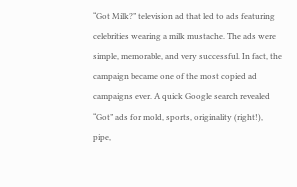“Got Milk?” television ad that led to ads featuring celebrities wearing a milk mustache. The ads were simple, memorable, and very successful. In fact, the campaign became one of the most copied ad campaigns ever. A quick Google search revealed “Got” ads for mold, sports, originality (right!), pipe,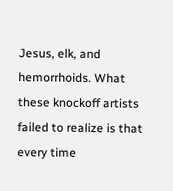Jesus, elk, and hemorrhoids. What these knockoff artists failed to realize is that every time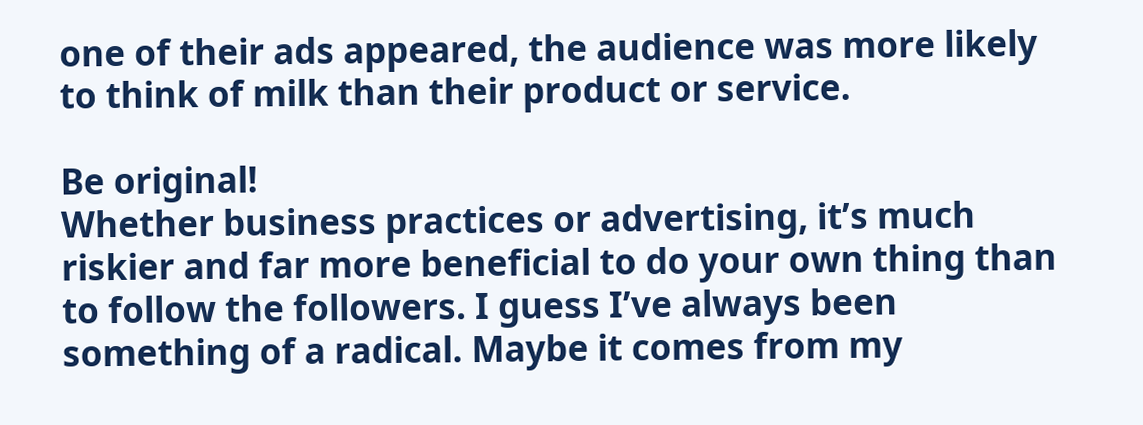one of their ads appeared, the audience was more likely to think of milk than their product or service.

Be original!
Whether business practices or advertising, it’s much riskier and far more beneficial to do your own thing than to follow the followers. I guess I’ve always been something of a radical. Maybe it comes from my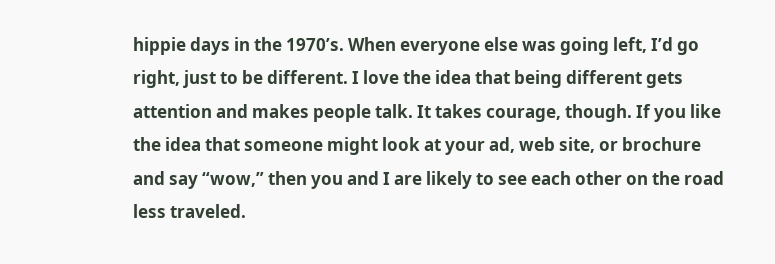hippie days in the 1970’s. When everyone else was going left, I’d go right, just to be different. I love the idea that being different gets attention and makes people talk. It takes courage, though. If you like the idea that someone might look at your ad, web site, or brochure and say “wow,” then you and I are likely to see each other on the road less traveled.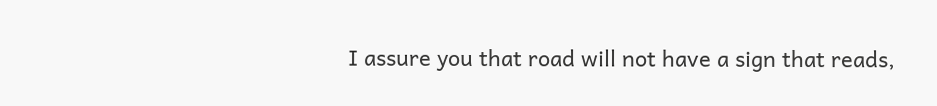I assure you that road will not have a sign that reads,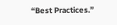“Best Practices.”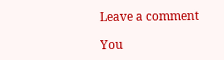Leave a comment

You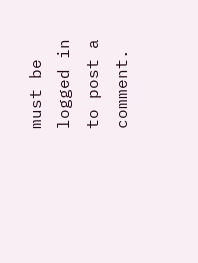must be logged in to post a comment.